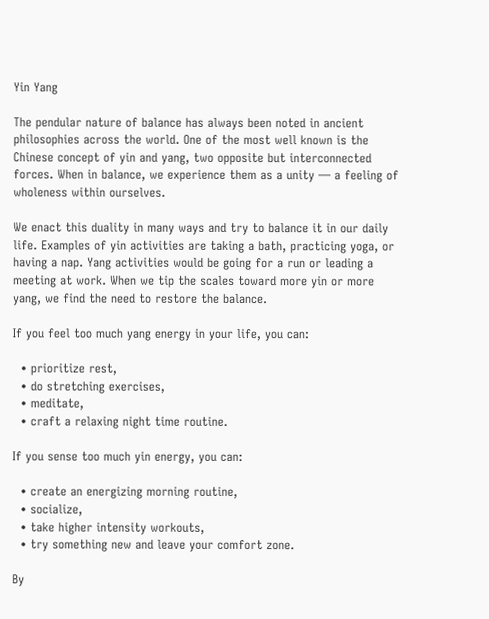Yin Yang

The pendular nature of balance has always been noted in ancient philosophies across the world. One of the most well known is the Chinese concept of yin and yang, two opposite but interconnected forces. When in balance, we experience them as a unity — a feeling of wholeness within ourselves.

We enact this duality in many ways and try to balance it in our daily life. Examples of yin activities are taking a bath, practicing yoga, or having a nap. Yang activities would be going for a run or leading a meeting at work. When we tip the scales toward more yin or more yang, we find the need to restore the balance.

If you feel too much yang energy in your life, you can:

  • prioritize rest,
  • do stretching exercises,
  • meditate,
  • craft a relaxing night time routine.

If you sense too much yin energy, you can:

  • create an energizing morning routine,
  • socialize,
  • take higher intensity workouts,
  • try something new and leave your comfort zone.

By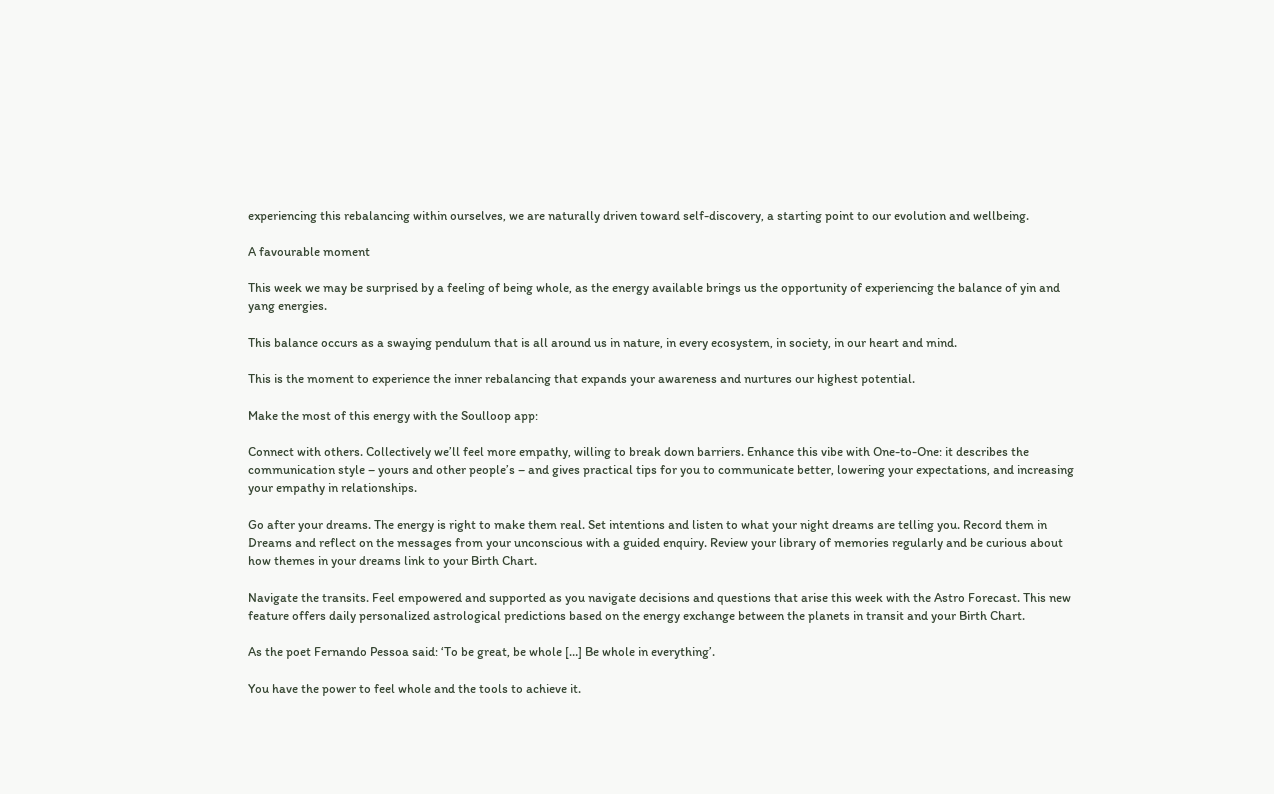experiencing this rebalancing within ourselves, we are naturally driven toward self-discovery, a starting point to our evolution and wellbeing.

A favourable moment

This week we may be surprised by a feeling of being whole, as the energy available brings us the opportunity of experiencing the balance of yin and yang energies.

This balance occurs as a swaying pendulum that is all around us in nature, in every ecosystem, in society, in our heart and mind.

This is the moment to experience the inner rebalancing that expands your awareness and nurtures our highest potential.

Make the most of this energy with the Soulloop app:

Connect with others. Collectively we’ll feel more empathy, willing to break down barriers. Enhance this vibe with One-to-One: it describes the communication style – yours and other people’s – and gives practical tips for you to communicate better, lowering your expectations, and increasing your empathy in relationships.

Go after your dreams. The energy is right to make them real. Set intentions and listen to what your night dreams are telling you. Record them in Dreams and reflect on the messages from your unconscious with a guided enquiry. Review your library of memories regularly and be curious about how themes in your dreams link to your Birth Chart.

Navigate the transits. Feel empowered and supported as you navigate decisions and questions that arise this week with the Astro Forecast. This new feature offers daily personalized astrological predictions based on the energy exchange between the planets in transit and your Birth Chart.

As the poet Fernando Pessoa said: ‘To be great, be whole […] Be whole in everything’.

You have the power to feel whole and the tools to achieve it.